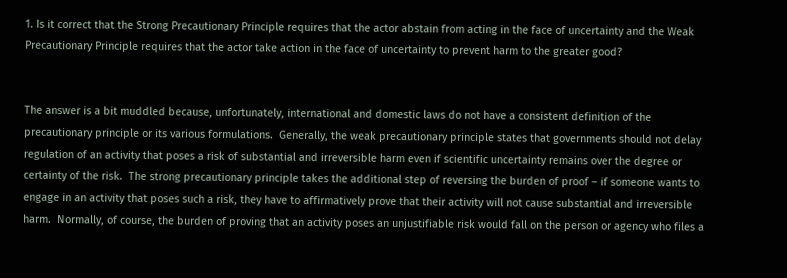1. Is it correct that the Strong Precautionary Principle requires that the actor abstain from acting in the face of uncertainty and the Weak Precautionary Principle requires that the actor take action in the face of uncertainty to prevent harm to the greater good?


The answer is a bit muddled because, unfortunately, international and domestic laws do not have a consistent definition of the precautionary principle or its various formulations.  Generally, the weak precautionary principle states that governments should not delay regulation of an activity that poses a risk of substantial and irreversible harm even if scientific uncertainty remains over the degree or certainty of the risk.  The strong precautionary principle takes the additional step of reversing the burden of proof – if someone wants to engage in an activity that poses such a risk, they have to affirmatively prove that their activity will not cause substantial and irreversible harm.  Normally, of course, the burden of proving that an activity poses an unjustifiable risk would fall on the person or agency who files a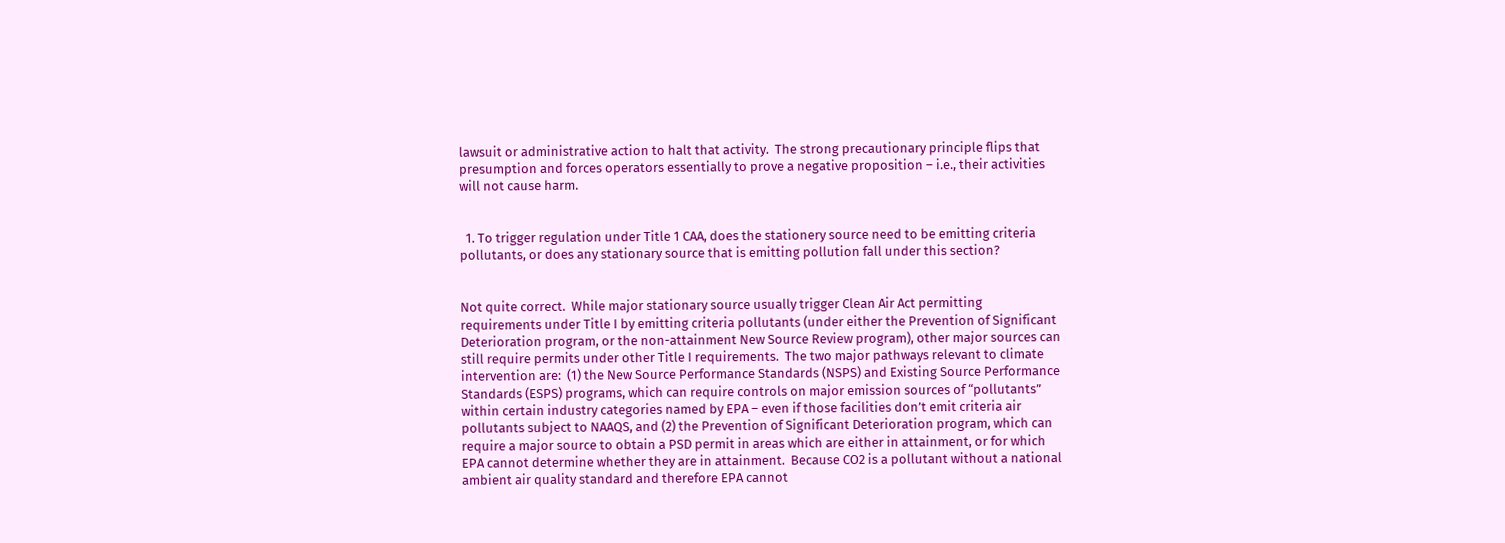lawsuit or administrative action to halt that activity.  The strong precautionary principle flips that presumption and forces operators essentially to prove a negative proposition – i.e., their activities will not cause harm.


  1. To trigger regulation under Title 1 CAA, does the stationery source need to be emitting criteria pollutants, or does any stationary source that is emitting pollution fall under this section?


Not quite correct.  While major stationary source usually trigger Clean Air Act permitting requirements under Title I by emitting criteria pollutants (under either the Prevention of Significant Deterioration program, or the non-attainment New Source Review program), other major sources can still require permits under other Title I requirements.  The two major pathways relevant to climate intervention are:  (1) the New Source Performance Standards (NSPS) and Existing Source Performance Standards (ESPS) programs, which can require controls on major emission sources of “pollutants” within certain industry categories named by EPA – even if those facilities don’t emit criteria air pollutants subject to NAAQS, and (2) the Prevention of Significant Deterioration program, which can require a major source to obtain a PSD permit in areas which are either in attainment, or for which EPA cannot determine whether they are in attainment.  Because CO2 is a pollutant without a national ambient air quality standard and therefore EPA cannot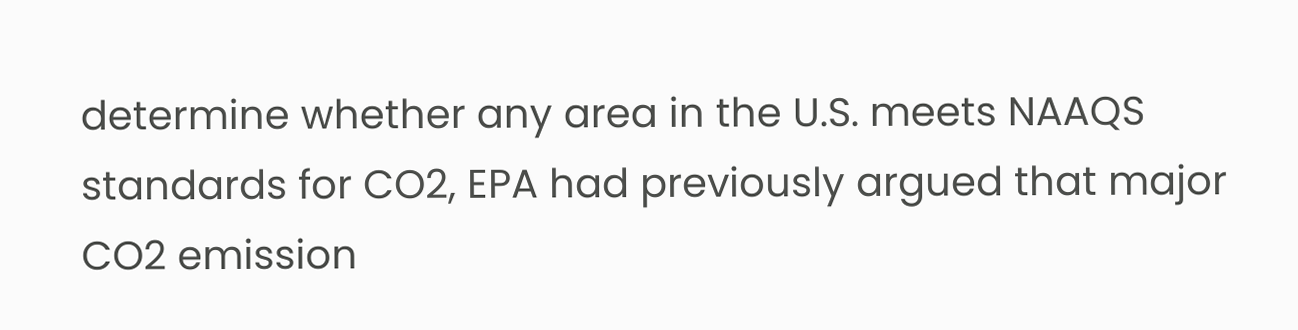determine whether any area in the U.S. meets NAAQS standards for CO2, EPA had previously argued that major CO2 emission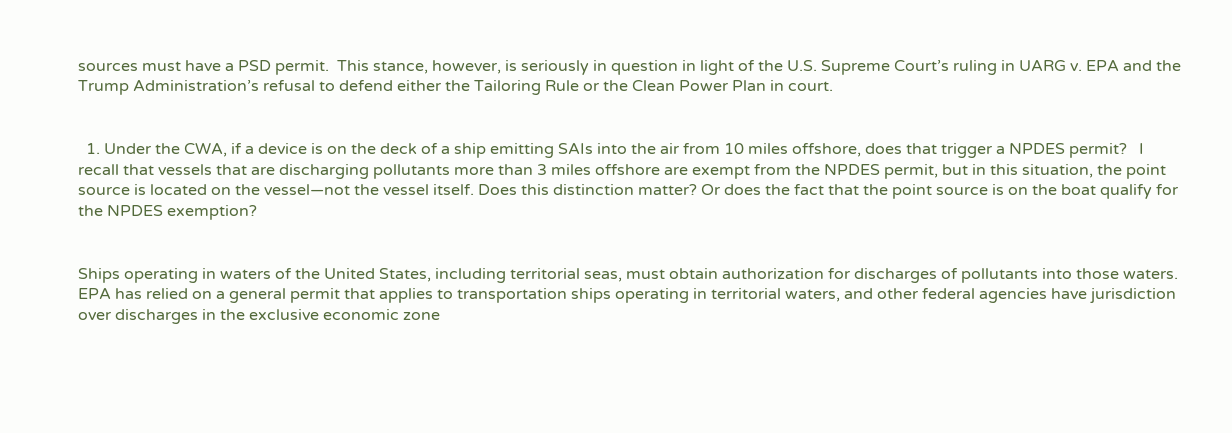sources must have a PSD permit.  This stance, however, is seriously in question in light of the U.S. Supreme Court’s ruling in UARG v. EPA and the Trump Administration’s refusal to defend either the Tailoring Rule or the Clean Power Plan in court.


  1. Under the CWA, if a device is on the deck of a ship emitting SAIs into the air from 10 miles offshore, does that trigger a NPDES permit?   I recall that vessels that are discharging pollutants more than 3 miles offshore are exempt from the NPDES permit, but in this situation, the point source is located on the vessel—not the vessel itself. Does this distinction matter? Or does the fact that the point source is on the boat qualify for the NPDES exemption?


Ships operating in waters of the United States, including territorial seas, must obtain authorization for discharges of pollutants into those waters.  EPA has relied on a general permit that applies to transportation ships operating in territorial waters, and other federal agencies have jurisdiction over discharges in the exclusive economic zone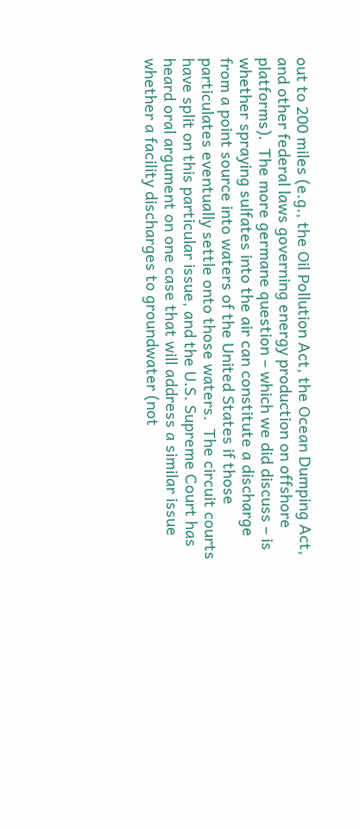out to 200 miles (e.g., the Oil Pollution Act, the Ocean Dumping Act, and other federal laws governing energy production on offshore platforms).  The more germane question – which we did discuss – is whether spraying sulfates into the air can constitute a discharge from a point source into waters of the United States if those particulates eventually settle onto those waters.  The circuit courts have split on this particular issue, and the U.S. Supreme Court has heard oral argument on one case that will address a similar issue whether a facility discharges to groundwater (not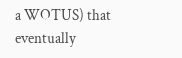a WOTUS) that eventually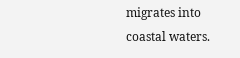migrates into coastal waters.